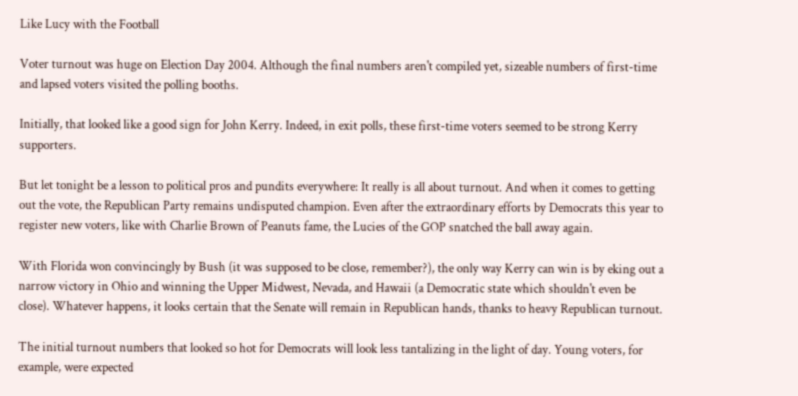Like Lucy with the Football

Voter turnout was huge on Election Day 2004. Although the final numbers aren't compiled yet, sizeable numbers of first-time and lapsed voters visited the polling booths.

Initially, that looked like a good sign for John Kerry. Indeed, in exit polls, these first-time voters seemed to be strong Kerry supporters.

But let tonight be a lesson to political pros and pundits everywhere: It really is all about turnout. And when it comes to getting out the vote, the Republican Party remains undisputed champion. Even after the extraordinary efforts by Democrats this year to register new voters, like with Charlie Brown of Peanuts fame, the Lucies of the GOP snatched the ball away again.

With Florida won convincingly by Bush (it was supposed to be close, remember?), the only way Kerry can win is by eking out a narrow victory in Ohio and winning the Upper Midwest, Nevada, and Hawaii (a Democratic state which shouldn't even be close). Whatever happens, it looks certain that the Senate will remain in Republican hands, thanks to heavy Republican turnout.

The initial turnout numbers that looked so hot for Democrats will look less tantalizing in the light of day. Young voters, for example, were expected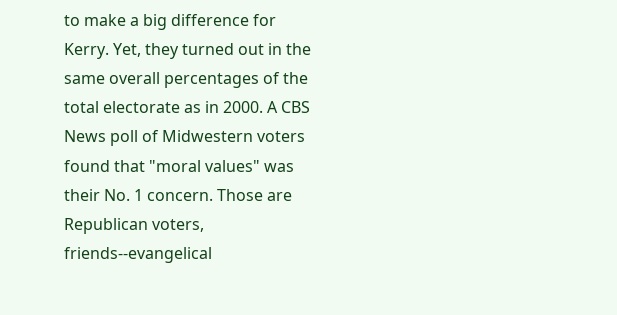to make a big difference for Kerry. Yet, they turned out in the same overall percentages of the total electorate as in 2000. A CBS News poll of Midwestern voters found that "moral values" was their No. 1 concern. Those are Republican voters, friends--evangelical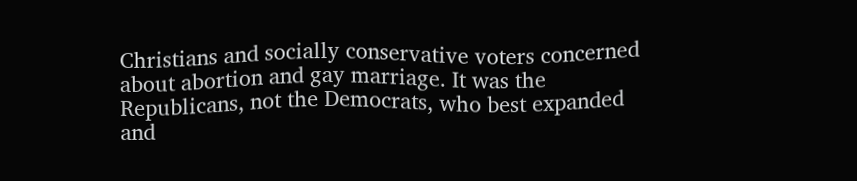Christians and socially conservative voters concerned about abortion and gay marriage. It was the Republicans, not the Democrats, who best expanded and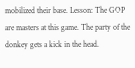mobilized their base. Lesson: The GOP are masters at this game. The party of the donkey gets a kick in the head.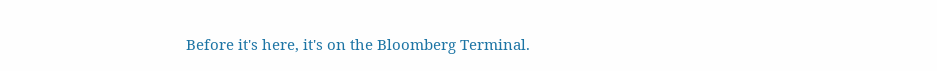Before it's here, it's on the Bloomberg Terminal.